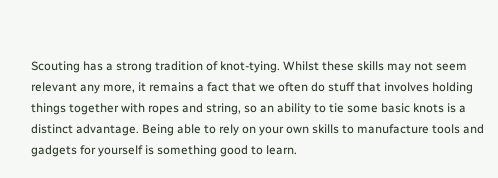Scouting has a strong tradition of knot-tying. Whilst these skills may not seem relevant any more, it remains a fact that we often do stuff that involves holding things together with ropes and string, so an ability to tie some basic knots is a distinct advantage. Being able to rely on your own skills to manufacture tools and gadgets for yourself is something good to learn.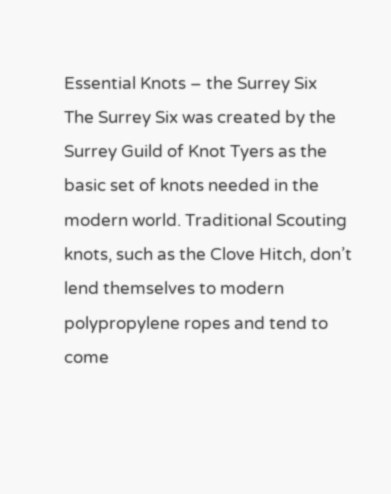Essential Knots – the Surrey Six
The Surrey Six was created by the Surrey Guild of Knot Tyers as the basic set of knots needed in the modern world. Traditional Scouting knots, such as the Clove Hitch, don’t lend themselves to modern polypropylene ropes and tend to come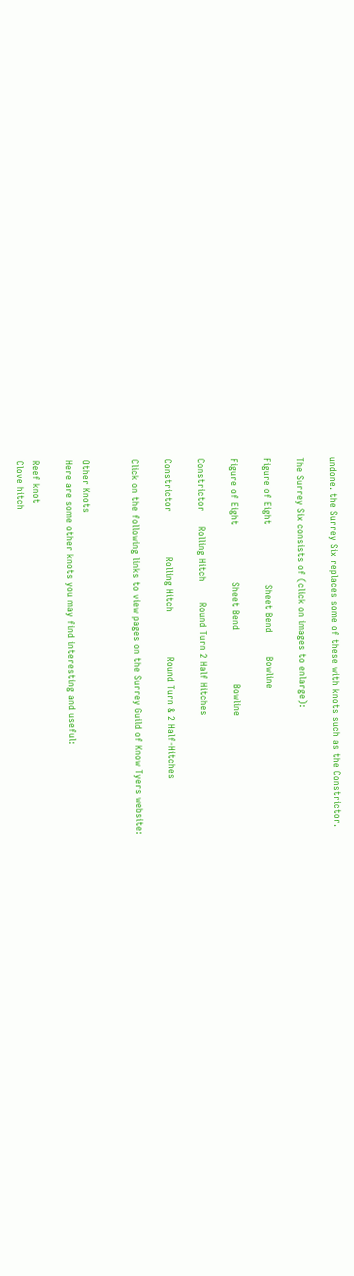undone. the Surrey Six replaces some of these with knots such as the Constrictor.

The Surrey Six consists of (click on images to enlarge):

Figure of Eight                    Sheet Bend        Bowline

Figure of Eight                   Sheet Bend                  Bowline

Constrictor     Rolling Hitch       Round Turn 2 Half Hitches

Constrictor               Rolling Hitch               Round Turn & 2 Half-Hitches

Click on the following links to view pages on the Surrey Guild of Know Tyers website:


Other Knots
Here are some other knots you may find interesting and useful:

Reef knot
Clove hitch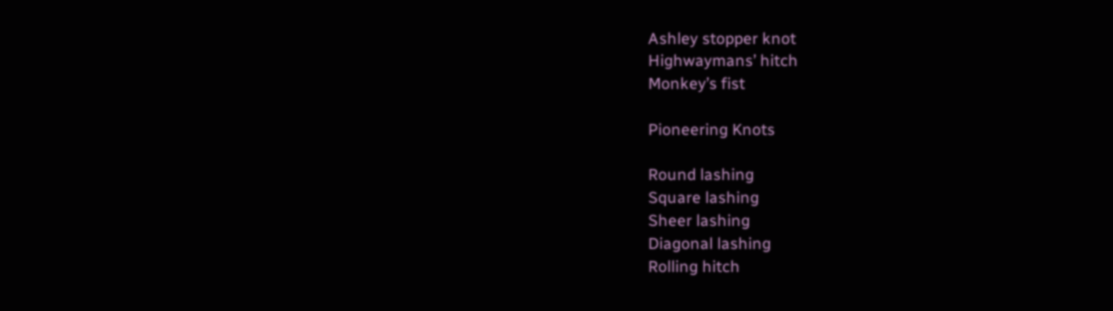Ashley stopper knot
Highwaymans’ hitch
Monkey’s fist

Pioneering Knots

Round lashing
Square lashing
Sheer lashing
Diagonal lashing
Rolling hitch